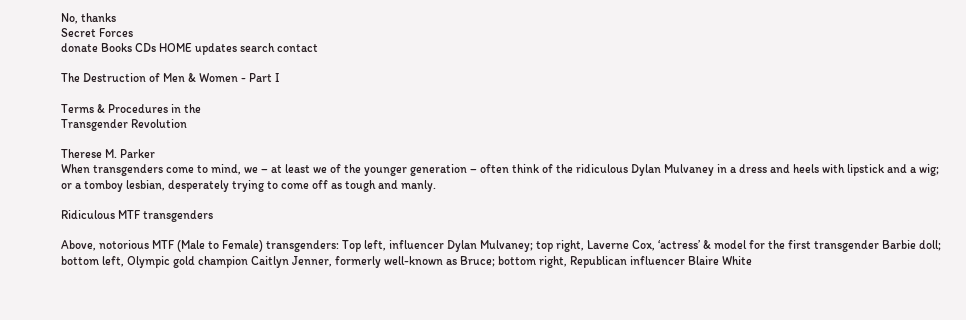No, thanks
Secret Forces
donate Books CDs HOME updates search contact

The Destruction of Men & Women - Part I

Terms & Procedures in the
Transgender Revolution

Therese M. Parker
When transgenders come to mind, we – at least we of the younger generation – often think of the ridiculous Dylan Mulvaney in a dress and heels with lipstick and a wig; or a tomboy lesbian, desperately trying to come off as tough and manly.

Ridiculous MTF transgenders

Above, notorious MTF (Male to Female) transgenders: Top left, influencer Dylan Mulvaney; top right, Laverne Cox, ‘actress’ & model for the first transgender Barbie doll; bottom left, Olympic gold champion Caitlyn Jenner, formerly well-known as Bruce; bottom right, Republican influencer Blaire White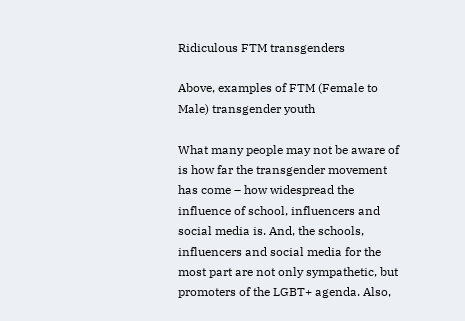Ridiculous FTM transgenders

Above, examples of FTM (Female to Male) transgender youth

What many people may not be aware of is how far the transgender movement has come – how widespread the influence of school, influencers and social media is. And, the schools, influencers and social media for the most part are not only sympathetic, but promoters of the LGBT+ agenda. Also,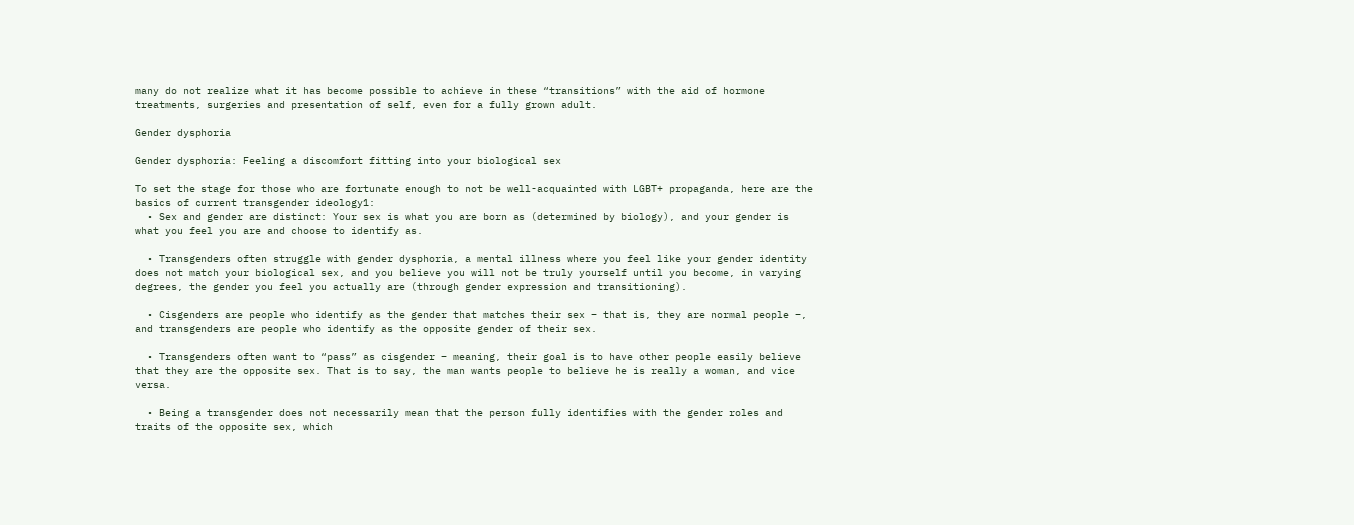many do not realize what it has become possible to achieve in these “transitions” with the aid of hormone treatments, surgeries and presentation of self, even for a fully grown adult.

Gender dysphoria

Gender dysphoria: Feeling a discomfort fitting into your biological sex

To set the stage for those who are fortunate enough to not be well-acquainted with LGBT+ propaganda, here are the basics of current transgender ideology1:
  • Sex and gender are distinct: Your sex is what you are born as (determined by biology), and your gender is what you feel you are and choose to identify as.

  • Transgenders often struggle with gender dysphoria, a mental illness where you feel like your gender identity does not match your biological sex, and you believe you will not be truly yourself until you become, in varying degrees, the gender you feel you actually are (through gender expression and transitioning).

  • Cisgenders are people who identify as the gender that matches their sex – that is, they are normal people –, and transgenders are people who identify as the opposite gender of their sex.

  • Transgenders often want to “pass” as cisgender – meaning, their goal is to have other people easily believe that they are the opposite sex. That is to say, the man wants people to believe he is really a woman, and vice versa.

  • Being a transgender does not necessarily mean that the person fully identifies with the gender roles and traits of the opposite sex, which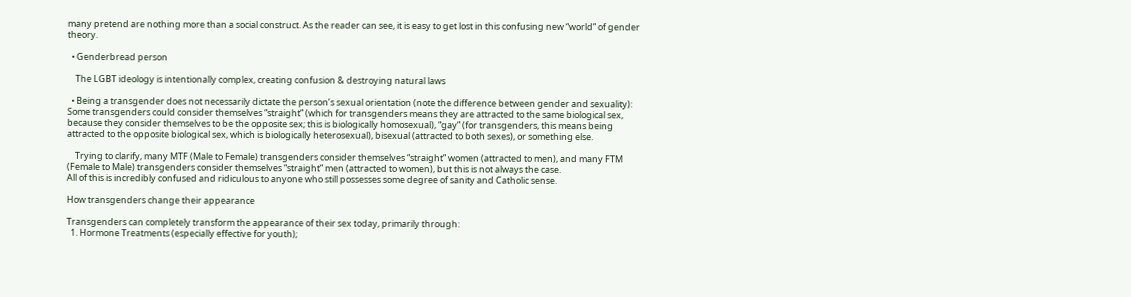many pretend are nothing more than a social construct. As the reader can see, it is easy to get lost in this confusing new “world” of gender theory.

  • Genderbread person

    The LGBT ideology is intentionally complex, creating confusion & destroying natural laws

  • Being a transgender does not necessarily dictate the person’s sexual orientation (note the difference between gender and sexuality): Some transgenders could consider themselves “straight” (which for transgenders means they are attracted to the same biological sex, because they consider themselves to be the opposite sex; this is biologically homosexual), “gay” (for transgenders, this means being attracted to the opposite biological sex, which is biologically heterosexual), bisexual (attracted to both sexes), or something else.

    Trying to clarify, many MTF (Male to Female) transgenders consider themselves “straight” women (attracted to men), and many FTM (Female to Male) transgenders consider themselves “straight” men (attracted to women), but this is not always the case.
All of this is incredibly confused and ridiculous to anyone who still possesses some degree of sanity and Catholic sense.

How transgenders change their appearance

Transgenders can completely transform the appearance of their sex today, primarily through:
  1. Hormone Treatments (especially effective for youth);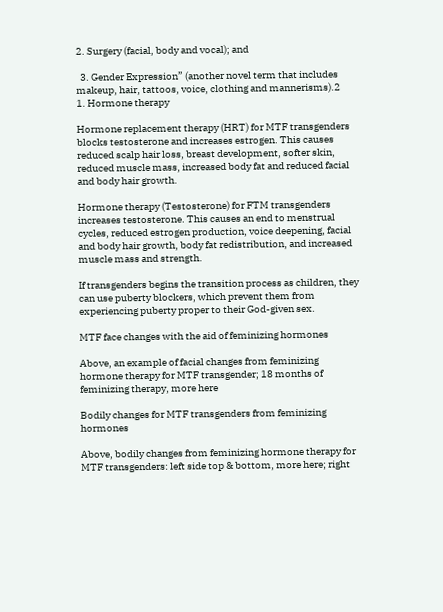2. Surgery (facial, body and vocal); and

  3. Gender Expression” (another novel term that includes makeup, hair, tattoos, voice, clothing and mannerisms).2
1. Hormone therapy

Hormone replacement therapy (HRT) for MTF transgenders blocks testosterone and increases estrogen. This causes reduced scalp hair loss, breast development, softer skin, reduced muscle mass, increased body fat and reduced facial and body hair growth.

Hormone therapy (Testosterone) for FTM transgenders increases testosterone. This causes an end to menstrual cycles, reduced estrogen production, voice deepening, facial and body hair growth, body fat redistribution, and increased muscle mass and strength.

If transgenders begins the transition process as children, they can use puberty blockers, which prevent them from experiencing puberty proper to their God-given sex.

MTF face changes with the aid of feminizing hormones

Above, an example of facial changes from feminizing hormone therapy for MTF transgender; 18 months of feminizing therapy, more here

Bodily changes for MTF transgenders from feminizing hormones

Above, bodily changes from feminizing hormone therapy for MTF transgenders: left side top & bottom, more here; right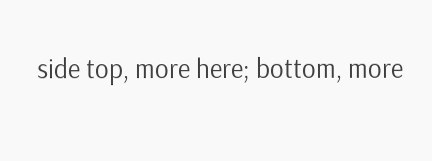side top, more here; bottom, more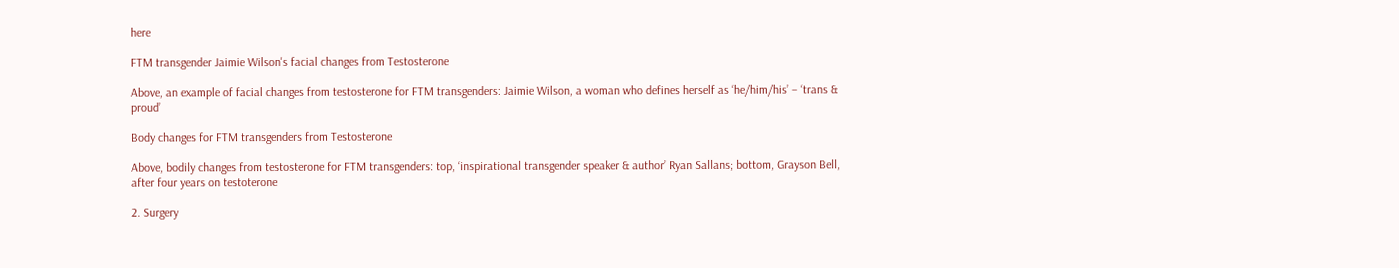here

FTM transgender Jaimie Wilson's facial changes from Testosterone

Above, an example of facial changes from testosterone for FTM transgenders: Jaimie Wilson, a woman who defines herself as ‘he/him/his’ – ‘trans & proud’

Body changes for FTM transgenders from Testosterone

Above, bodily changes from testosterone for FTM transgenders: top, ‘inspirational transgender speaker & author’ Ryan Sallans; bottom, Grayson Bell, after four years on testoterone

2. Surgery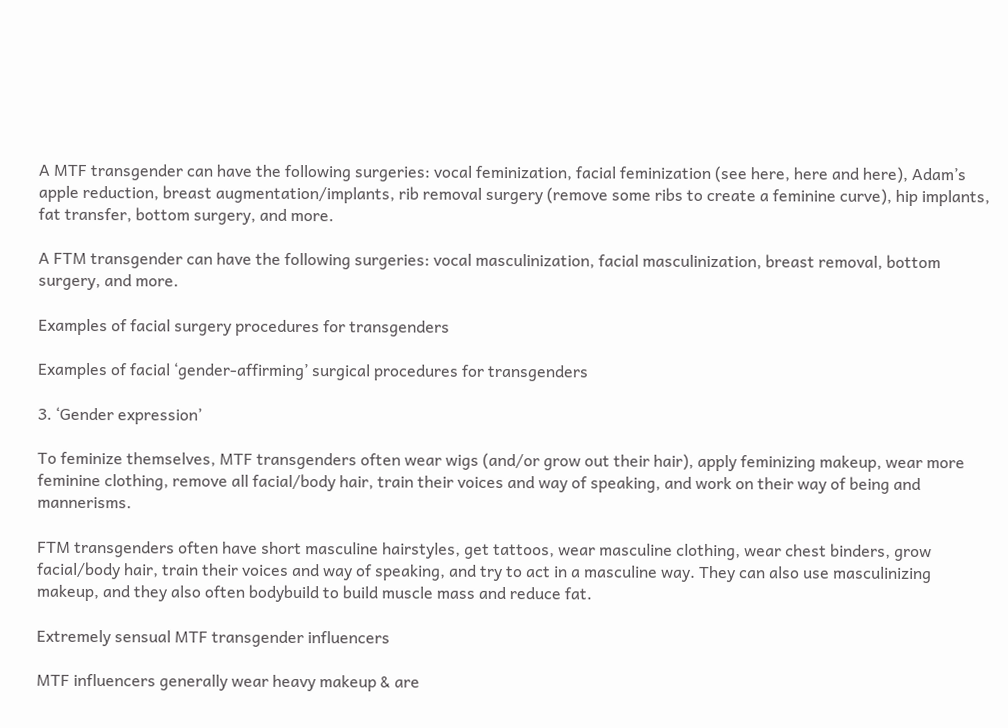A MTF transgender can have the following surgeries: vocal feminization, facial feminization (see here, here and here), Adam’s apple reduction, breast augmentation/implants, rib removal surgery (remove some ribs to create a feminine curve), hip implants, fat transfer, bottom surgery, and more.

A FTM transgender can have the following surgeries: vocal masculinization, facial masculinization, breast removal, bottom surgery, and more.

Examples of facial surgery procedures for transgenders

Examples of facial ‘gender-affirming’ surgical procedures for transgenders

3. ‘Gender expression’

To feminize themselves, MTF transgenders often wear wigs (and/or grow out their hair), apply feminizing makeup, wear more feminine clothing, remove all facial/body hair, train their voices and way of speaking, and work on their way of being and mannerisms.

FTM transgenders often have short masculine hairstyles, get tattoos, wear masculine clothing, wear chest binders, grow facial/body hair, train their voices and way of speaking, and try to act in a masculine way. They can also use masculinizing makeup, and they also often bodybuild to build muscle mass and reduce fat.

Extremely sensual MTF transgender influencers

MTF influencers generally wear heavy makeup & are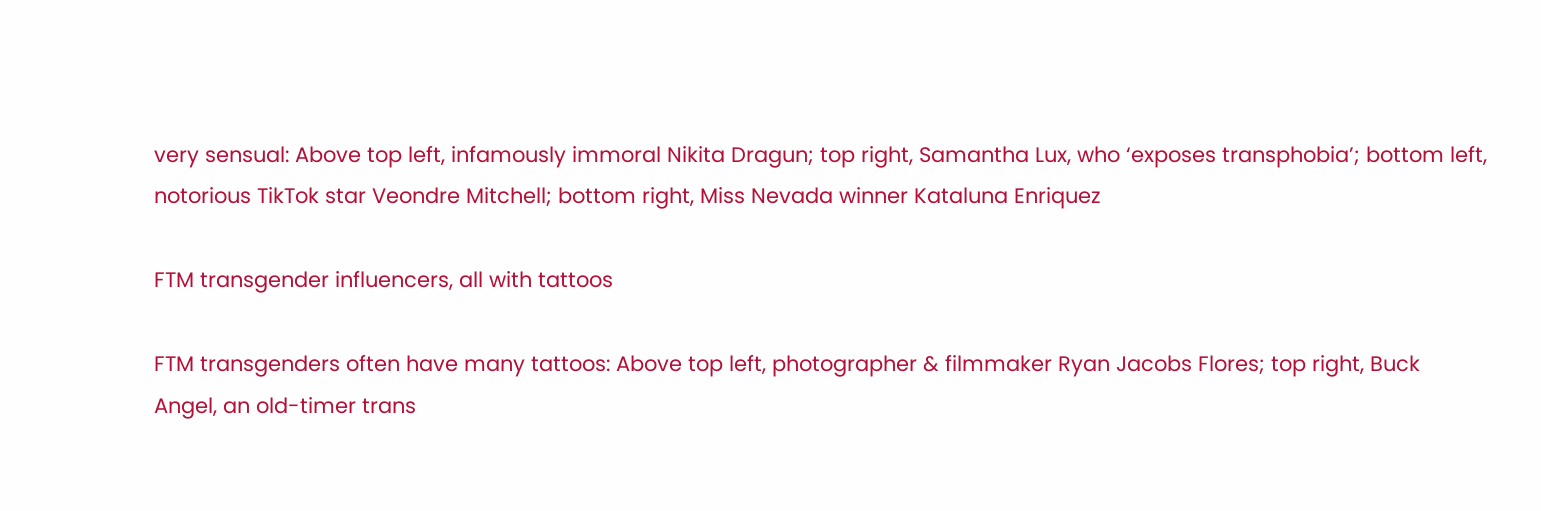very sensual: Above top left, infamously immoral Nikita Dragun; top right, Samantha Lux, who ‘exposes transphobia’; bottom left, notorious TikTok star Veondre Mitchell; bottom right, Miss Nevada winner Kataluna Enriquez

FTM transgender influencers, all with tattoos

FTM transgenders often have many tattoos: Above top left, photographer & filmmaker Ryan Jacobs Flores; top right, Buck Angel, an old-timer trans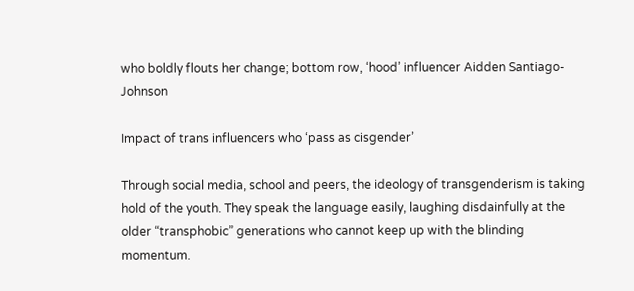who boldly flouts her change; bottom row, ‘hood’ influencer Aidden Santiago-Johnson

Impact of trans influencers who ‘pass as cisgender’

Through social media, school and peers, the ideology of transgenderism is taking hold of the youth. They speak the language easily, laughing disdainfully at the older “transphobic” generations who cannot keep up with the blinding momentum.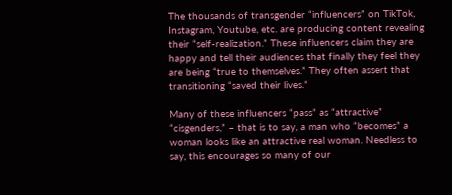The thousands of transgender “influencers” on TikTok, Instagram, Youtube, etc. are producing content revealing their “self-realization.” These influencers claim they are happy and tell their audiences that finally they feel they are being “true to themselves.” They often assert that transitioning “saved their lives.”

Many of these influencers “pass” as “attractive” “cisgenders,” – that is to say, a man who “becomes” a woman looks like an attractive real woman. Needless to say, this encourages so many of our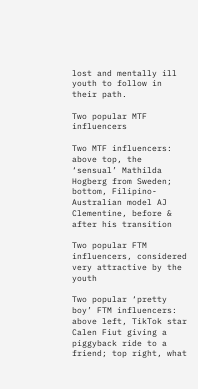lost and mentally ill youth to follow in their path.

Two popular MTF influencers

Two MTF influencers: above top, the ‘sensual’ Mathilda Hogberg from Sweden; bottom, Filipino-Australian model AJ Clementine, before & after his transition

Two popular FTM influencers, considered very attractive by the youth

Two popular ‘pretty boy’ FTM influencers: above left, TikTok star Calen Fiut giving a piggyback ride to a friend; top right, what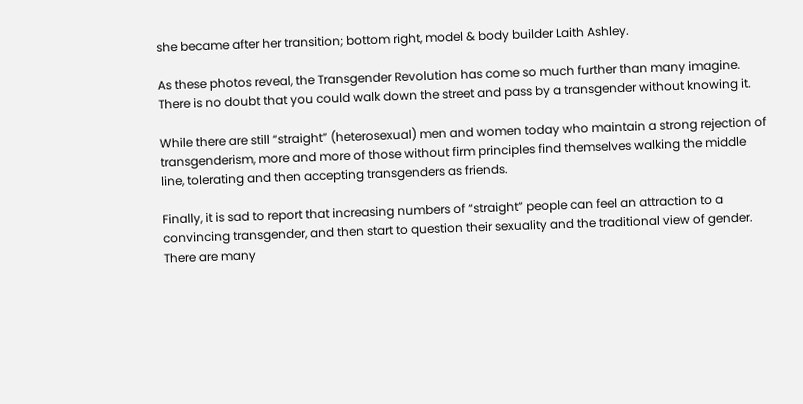she became after her transition; bottom right, model & body builder Laith Ashley.

As these photos reveal, the Transgender Revolution has come so much further than many imagine. There is no doubt that you could walk down the street and pass by a transgender without knowing it.

While there are still “straight” (heterosexual) men and women today who maintain a strong rejection of transgenderism, more and more of those without firm principles find themselves walking the middle line, tolerating and then accepting transgenders as friends.

Finally, it is sad to report that increasing numbers of “straight” people can feel an attraction to a convincing transgender, and then start to question their sexuality and the traditional view of gender. There are many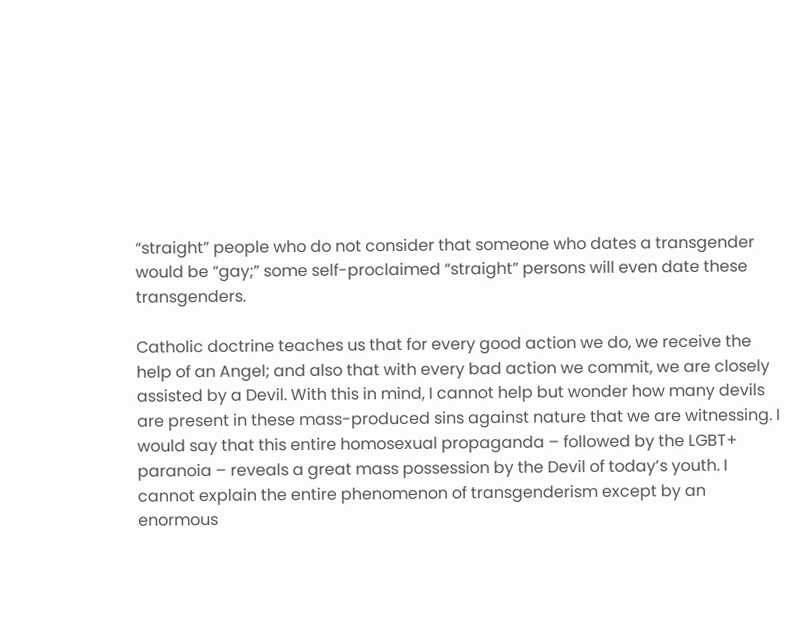“straight” people who do not consider that someone who dates a transgender would be “gay;” some self-proclaimed “straight” persons will even date these transgenders.

Catholic doctrine teaches us that for every good action we do, we receive the help of an Angel; and also that with every bad action we commit, we are closely assisted by a Devil. With this in mind, I cannot help but wonder how many devils are present in these mass-produced sins against nature that we are witnessing. I would say that this entire homosexual propaganda – followed by the LGBT+ paranoia – reveals a great mass possession by the Devil of today’s youth. I cannot explain the entire phenomenon of transgenderism except by an enormous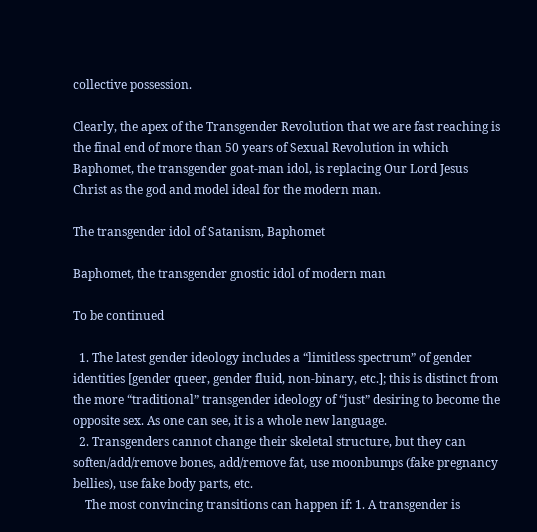collective possession.

Clearly, the apex of the Transgender Revolution that we are fast reaching is the final end of more than 50 years of Sexual Revolution in which Baphomet, the transgender goat-man idol, is replacing Our Lord Jesus Christ as the god and model ideal for the modern man.

The transgender idol of Satanism, Baphomet

Baphomet, the transgender gnostic idol of modern man

To be continued

  1. The latest gender ideology includes a “limitless spectrum” of gender identities [gender queer, gender fluid, non-binary, etc.]; this is distinct from the more “traditional” transgender ideology of “just” desiring to become the opposite sex. As one can see, it is a whole new language.
  2. Transgenders cannot change their skeletal structure, but they can soften/add/remove bones, add/remove fat, use moonbumps (fake pregnancy bellies), use fake body parts, etc.
    The most convincing transitions can happen if: 1. A transgender is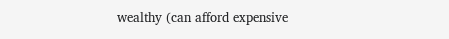wealthy (can afford expensive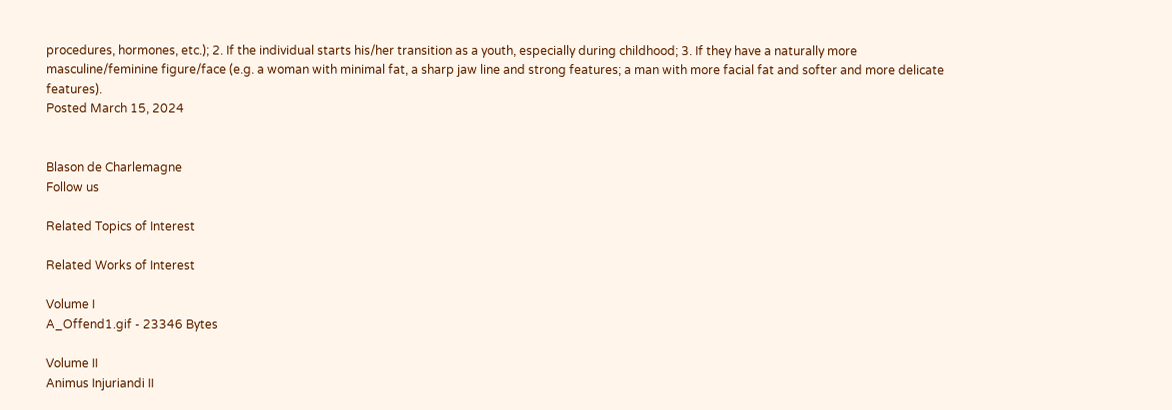procedures, hormones, etc.); 2. If the individual starts his/her transition as a youth, especially during childhood; 3. If they have a naturally more masculine/feminine figure/face (e.g. a woman with minimal fat, a sharp jaw line and strong features; a man with more facial fat and softer and more delicate features).
Posted March 15, 2024


Blason de Charlemagne
Follow us

Related Topics of Interest

Related Works of Interest

Volume I
A_Offend1.gif - 23346 Bytes

Volume II
Animus Injuriandi II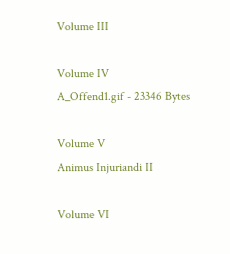Volume III

Volume IV
A_Offend1.gif - 23346 Bytes

Volume V
Animus Injuriandi II

Volume VI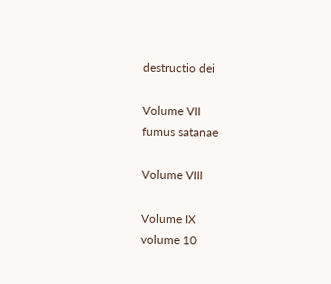destructio dei

Volume VII
fumus satanae

Volume VIII

Volume IX
volume 10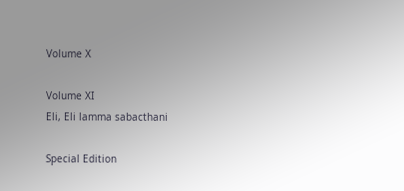Volume X

Volume XI
Eli, Eli lamma sabacthani

Special Edition